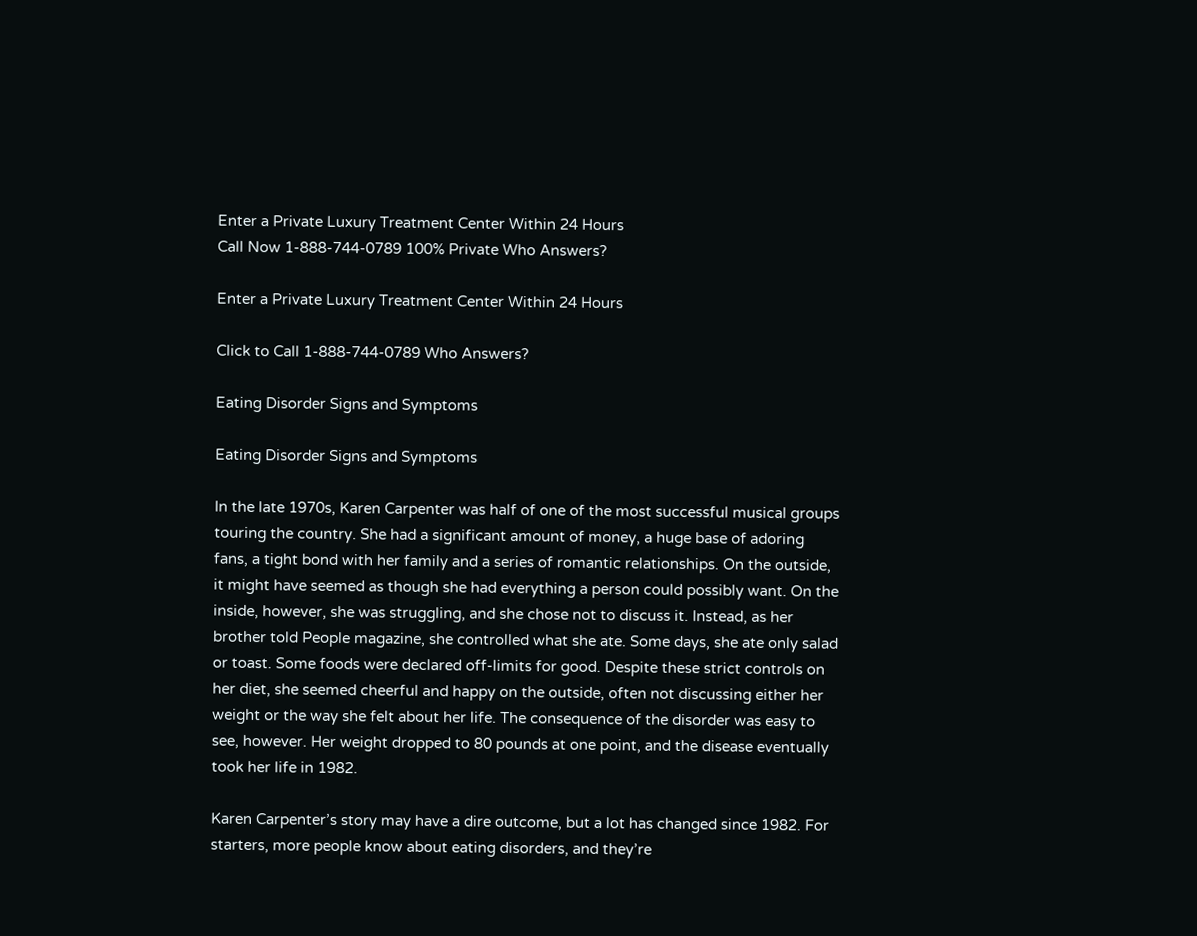Enter a Private Luxury Treatment Center Within 24 Hours
Call Now 1-888-744-0789 100% Private Who Answers?

Enter a Private Luxury Treatment Center Within 24 Hours

Click to Call 1-888-744-0789 Who Answers?

Eating Disorder Signs and Symptoms

Eating Disorder Signs and Symptoms

In the late 1970s, Karen Carpenter was half of one of the most successful musical groups touring the country. She had a significant amount of money, a huge base of adoring fans, a tight bond with her family and a series of romantic relationships. On the outside, it might have seemed as though she had everything a person could possibly want. On the inside, however, she was struggling, and she chose not to discuss it. Instead, as her brother told People magazine, she controlled what she ate. Some days, she ate only salad or toast. Some foods were declared off-limits for good. Despite these strict controls on her diet, she seemed cheerful and happy on the outside, often not discussing either her weight or the way she felt about her life. The consequence of the disorder was easy to see, however. Her weight dropped to 80 pounds at one point, and the disease eventually took her life in 1982.

Karen Carpenter’s story may have a dire outcome, but a lot has changed since 1982. For starters, more people know about eating disorders, and they’re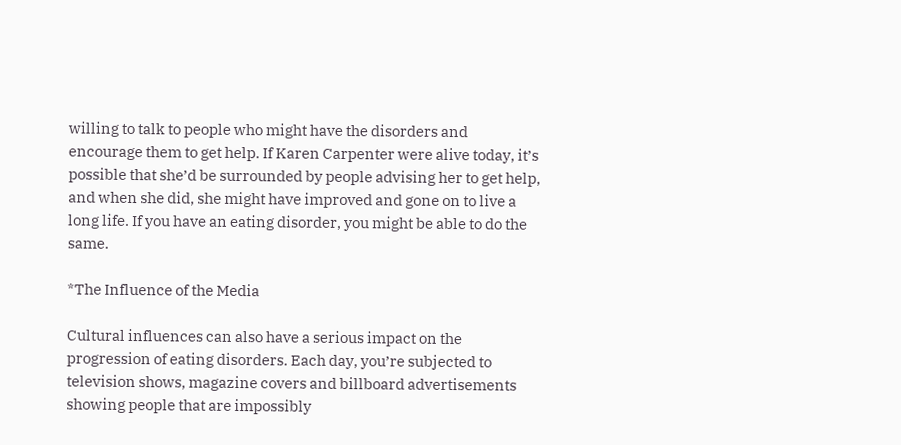willing to talk to people who might have the disorders and encourage them to get help. If Karen Carpenter were alive today, it’s possible that she’d be surrounded by people advising her to get help, and when she did, she might have improved and gone on to live a long life. If you have an eating disorder, you might be able to do the same.

*The Influence of the Media

Cultural influences can also have a serious impact on the progression of eating disorders. Each day, you’re subjected to television shows, magazine covers and billboard advertisements showing people that are impossibly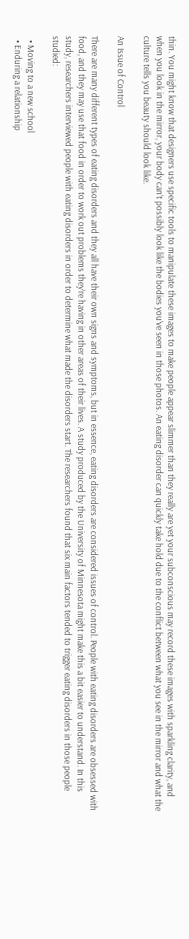thin. You might know that designers use specific tools to manipulate these images to make people appear slimmer than they really are yet your subconscious may record these images with sparkling clarity, and when you look in the mirror, your body can’t possibly look like the bodies you’ve seen in those photos. An eating disorder can quickly take hold due to the conflict between what you see in the mirror and what the culture tells you beauty should look like.

An Issue of Control

There are many different types of eating disorders and they all have their own signs and symptoms, but in essence, eating disorders are considered issues of control. People with eating disorders are obsessed with food, and they may use that food in order to work out problems they’re having in other areas of their lives. A study produced by the University of Minnesota might make this a bit easier to understand. In this study, researchers interviewed people with eating disorders in order to determine what made the disorders start. The researchers found that six main factors tended to trigger eating disorders in those people studied:

  • Moving to a new school
  • Enduring a relationship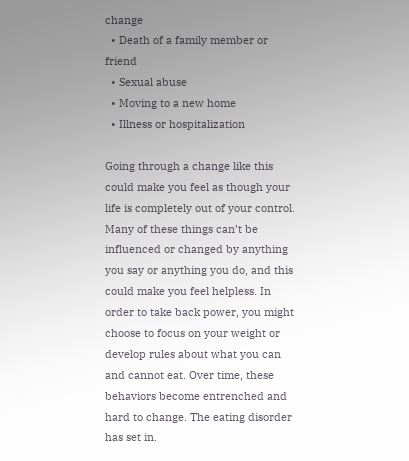change
  • Death of a family member or friend
  • Sexual abuse
  • Moving to a new home
  • Illness or hospitalization

Going through a change like this could make you feel as though your life is completely out of your control. Many of these things can’t be influenced or changed by anything you say or anything you do, and this could make you feel helpless. In order to take back power, you might choose to focus on your weight or develop rules about what you can and cannot eat. Over time, these behaviors become entrenched and hard to change. The eating disorder has set in.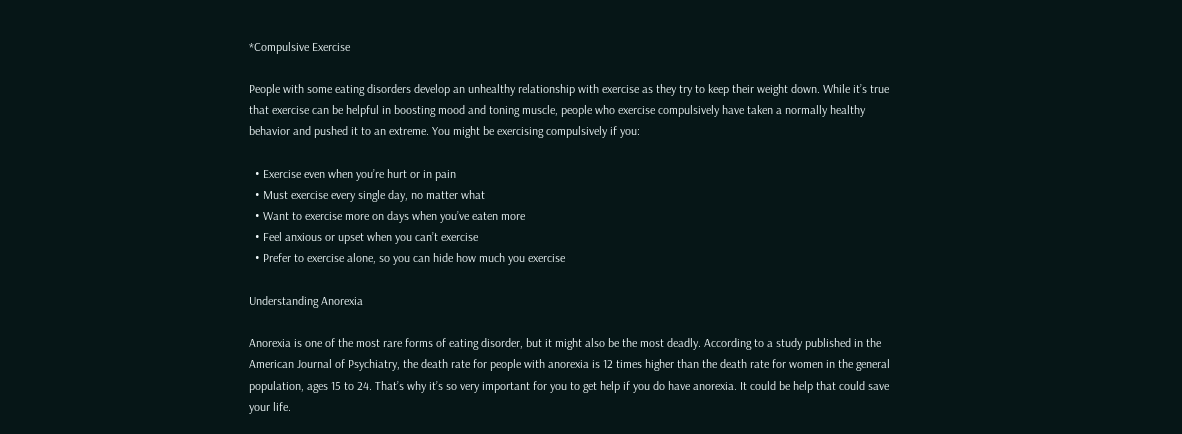*Compulsive Exercise

People with some eating disorders develop an unhealthy relationship with exercise as they try to keep their weight down. While it’s true that exercise can be helpful in boosting mood and toning muscle, people who exercise compulsively have taken a normally healthy behavior and pushed it to an extreme. You might be exercising compulsively if you:

  • Exercise even when you’re hurt or in pain
  • Must exercise every single day, no matter what
  • Want to exercise more on days when you’ve eaten more
  • Feel anxious or upset when you can’t exercise
  • Prefer to exercise alone, so you can hide how much you exercise

Understanding Anorexia

Anorexia is one of the most rare forms of eating disorder, but it might also be the most deadly. According to a study published in the American Journal of Psychiatry, the death rate for people with anorexia is 12 times higher than the death rate for women in the general population, ages 15 to 24. That’s why it’s so very important for you to get help if you do have anorexia. It could be help that could save your life.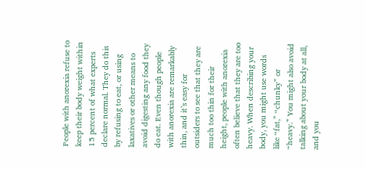People with anorexia refuse to keep their body weight within 15 percent of what experts declare normal. They do this by refusing to eat, or using laxatives or other means to avoid digesting any food they do eat. Even though people with anorexia are remarkably thin, and it’s easy for outsiders to see that they are much too thin for their height, people with anorexia often believe that they are too heavy. When describing your body, you might use words like “fat,” “chunky” or “heavy.” You might also avoid talking about your body at all, and you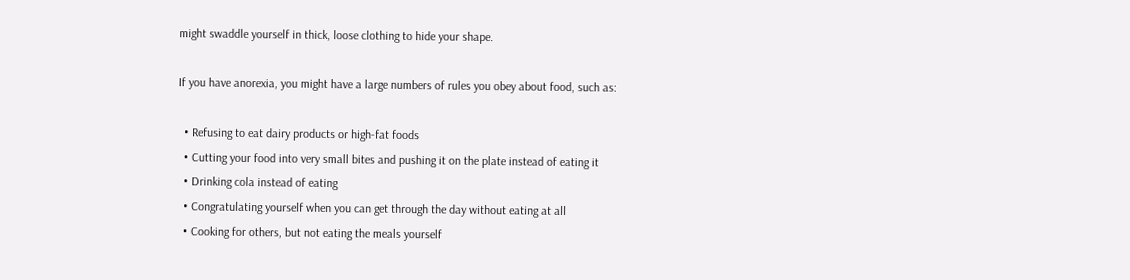might swaddle yourself in thick, loose clothing to hide your shape.

If you have anorexia, you might have a large numbers of rules you obey about food, such as:

  • Refusing to eat dairy products or high-fat foods
  • Cutting your food into very small bites and pushing it on the plate instead of eating it
  • Drinking cola instead of eating
  • Congratulating yourself when you can get through the day without eating at all
  • Cooking for others, but not eating the meals yourself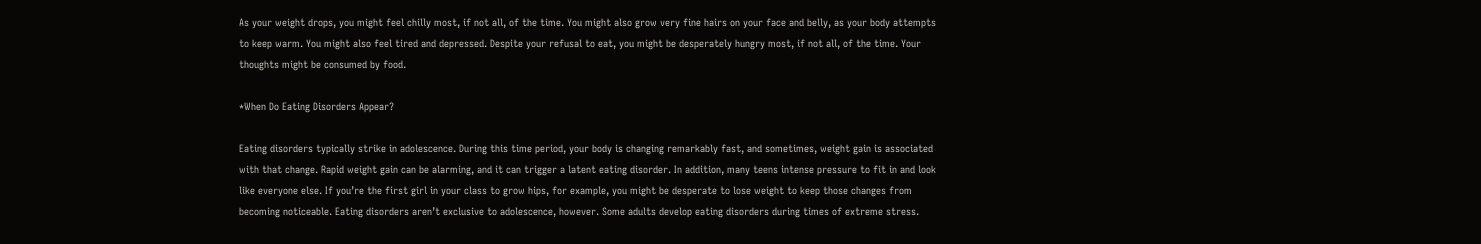As your weight drops, you might feel chilly most, if not all, of the time. You might also grow very fine hairs on your face and belly, as your body attempts to keep warm. You might also feel tired and depressed. Despite your refusal to eat, you might be desperately hungry most, if not all, of the time. Your thoughts might be consumed by food.

*When Do Eating Disorders Appear?

Eating disorders typically strike in adolescence. During this time period, your body is changing remarkably fast, and sometimes, weight gain is associated with that change. Rapid weight gain can be alarming, and it can trigger a latent eating disorder. In addition, many teens intense pressure to fit in and look like everyone else. If you’re the first girl in your class to grow hips, for example, you might be desperate to lose weight to keep those changes from becoming noticeable. Eating disorders aren’t exclusive to adolescence, however. Some adults develop eating disorders during times of extreme stress.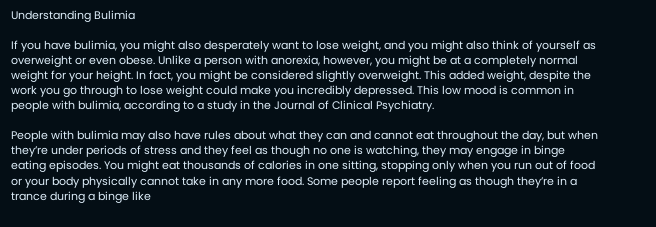Understanding Bulimia

If you have bulimia, you might also desperately want to lose weight, and you might also think of yourself as overweight or even obese. Unlike a person with anorexia, however, you might be at a completely normal weight for your height. In fact, you might be considered slightly overweight. This added weight, despite the work you go through to lose weight could make you incredibly depressed. This low mood is common in people with bulimia, according to a study in the Journal of Clinical Psychiatry.

People with bulimia may also have rules about what they can and cannot eat throughout the day, but when they’re under periods of stress and they feel as though no one is watching, they may engage in binge eating episodes. You might eat thousands of calories in one sitting, stopping only when you run out of food or your body physically cannot take in any more food. Some people report feeling as though they’re in a trance during a binge like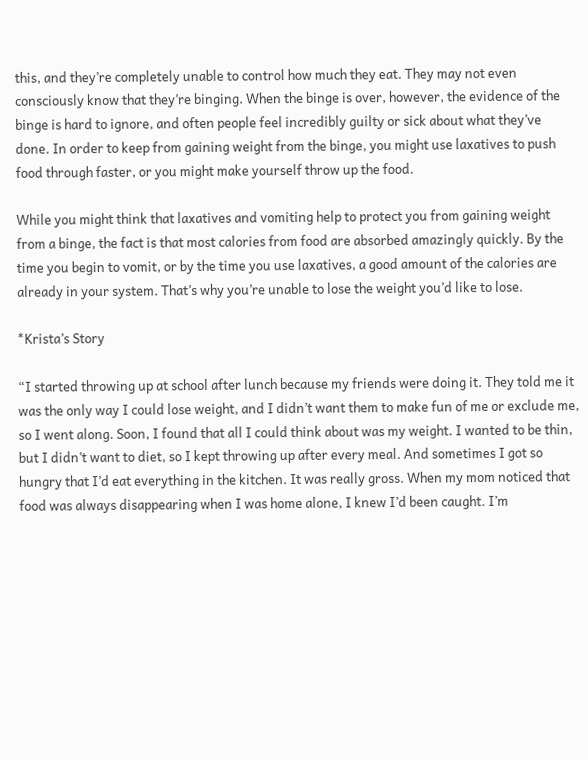this, and they’re completely unable to control how much they eat. They may not even consciously know that they’re binging. When the binge is over, however, the evidence of the binge is hard to ignore, and often people feel incredibly guilty or sick about what they’ve done. In order to keep from gaining weight from the binge, you might use laxatives to push food through faster, or you might make yourself throw up the food.

While you might think that laxatives and vomiting help to protect you from gaining weight from a binge, the fact is that most calories from food are absorbed amazingly quickly. By the time you begin to vomit, or by the time you use laxatives, a good amount of the calories are already in your system. That’s why you’re unable to lose the weight you’d like to lose.

*Krista’s Story

“I started throwing up at school after lunch because my friends were doing it. They told me it was the only way I could lose weight, and I didn’t want them to make fun of me or exclude me, so I went along. Soon, I found that all I could think about was my weight. I wanted to be thin, but I didn’t want to diet, so I kept throwing up after every meal. And sometimes I got so hungry that I’d eat everything in the kitchen. It was really gross. When my mom noticed that food was always disappearing when I was home alone, I knew I’d been caught. I’m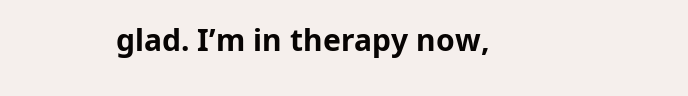glad. I’m in therapy now,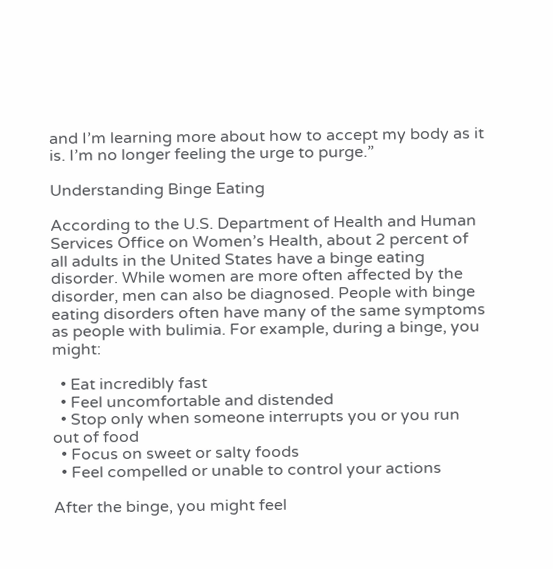and I’m learning more about how to accept my body as it is. I’m no longer feeling the urge to purge.”

Understanding Binge Eating

According to the U.S. Department of Health and Human Services Office on Women’s Health, about 2 percent of all adults in the United States have a binge eating disorder. While women are more often affected by the disorder, men can also be diagnosed. People with binge eating disorders often have many of the same symptoms as people with bulimia. For example, during a binge, you might:

  • Eat incredibly fast
  • Feel uncomfortable and distended
  • Stop only when someone interrupts you or you run out of food
  • Focus on sweet or salty foods
  • Feel compelled or unable to control your actions

After the binge, you might feel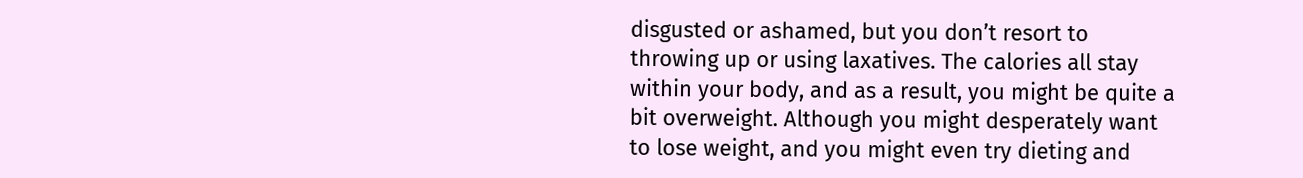disgusted or ashamed, but you don’t resort to throwing up or using laxatives. The calories all stay within your body, and as a result, you might be quite a bit overweight. Although you might desperately want to lose weight, and you might even try dieting and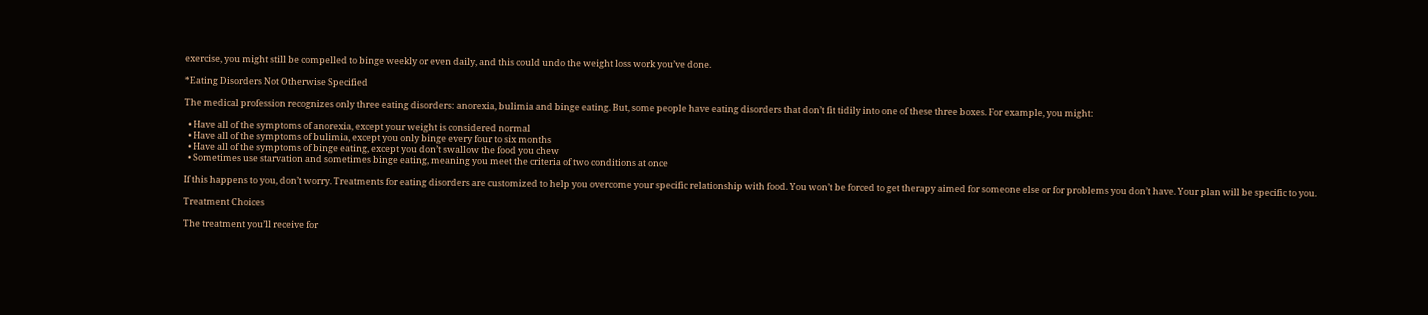exercise, you might still be compelled to binge weekly or even daily, and this could undo the weight loss work you’ve done.

*Eating Disorders Not Otherwise Specified

The medical profession recognizes only three eating disorders: anorexia, bulimia and binge eating. But, some people have eating disorders that don’t fit tidily into one of these three boxes. For example, you might:

  • Have all of the symptoms of anorexia, except your weight is considered normal
  • Have all of the symptoms of bulimia, except you only binge every four to six months
  • Have all of the symptoms of binge eating, except you don’t swallow the food you chew
  • Sometimes use starvation and sometimes binge eating, meaning you meet the criteria of two conditions at once

If this happens to you, don’t worry. Treatments for eating disorders are customized to help you overcome your specific relationship with food. You won’t be forced to get therapy aimed for someone else or for problems you don’t have. Your plan will be specific to you.

Treatment Choices

The treatment you’ll receive for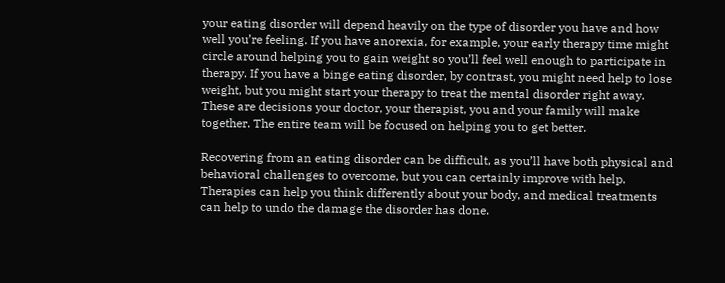your eating disorder will depend heavily on the type of disorder you have and how well you’re feeling. If you have anorexia, for example, your early therapy time might circle around helping you to gain weight so you’ll feel well enough to participate in therapy. If you have a binge eating disorder, by contrast, you might need help to lose weight, but you might start your therapy to treat the mental disorder right away. These are decisions your doctor, your therapist, you and your family will make together. The entire team will be focused on helping you to get better.

Recovering from an eating disorder can be difficult, as you’ll have both physical and behavioral challenges to overcome, but you can certainly improve with help. Therapies can help you think differently about your body, and medical treatments can help to undo the damage the disorder has done.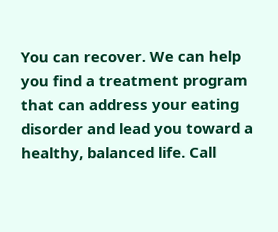You can recover. We can help you find a treatment program that can address your eating disorder and lead you toward a healthy, balanced life. Call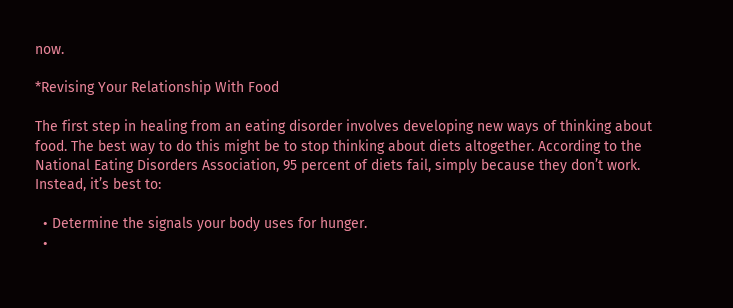now.

*Revising Your Relationship With Food

The first step in healing from an eating disorder involves developing new ways of thinking about food. The best way to do this might be to stop thinking about diets altogether. According to the National Eating Disorders Association, 95 percent of diets fail, simply because they don’t work. Instead, it’s best to:

  • Determine the signals your body uses for hunger.
  •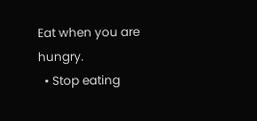Eat when you are hungry.
  • Stop eating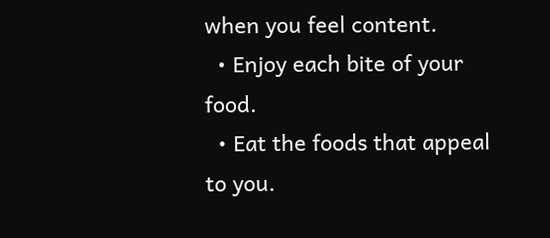when you feel content.
  • Enjoy each bite of your food.
  • Eat the foods that appeal to you.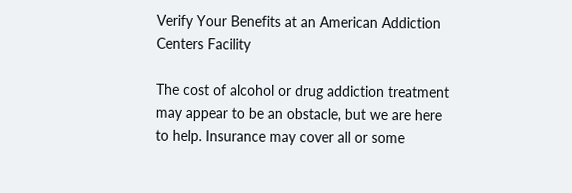Verify Your Benefits at an American Addiction Centers Facility

The cost of alcohol or drug addiction treatment may appear to be an obstacle, but we are here to help. Insurance may cover all or some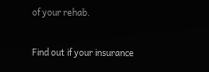of your rehab.

Find out if your insurance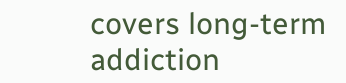covers long-term addiction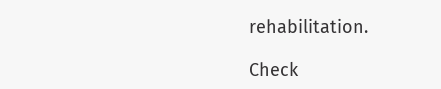rehabilitation.

Check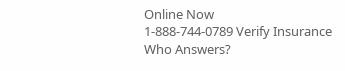Online Now
1-888-744-0789 Verify Insurance
Who Answers?